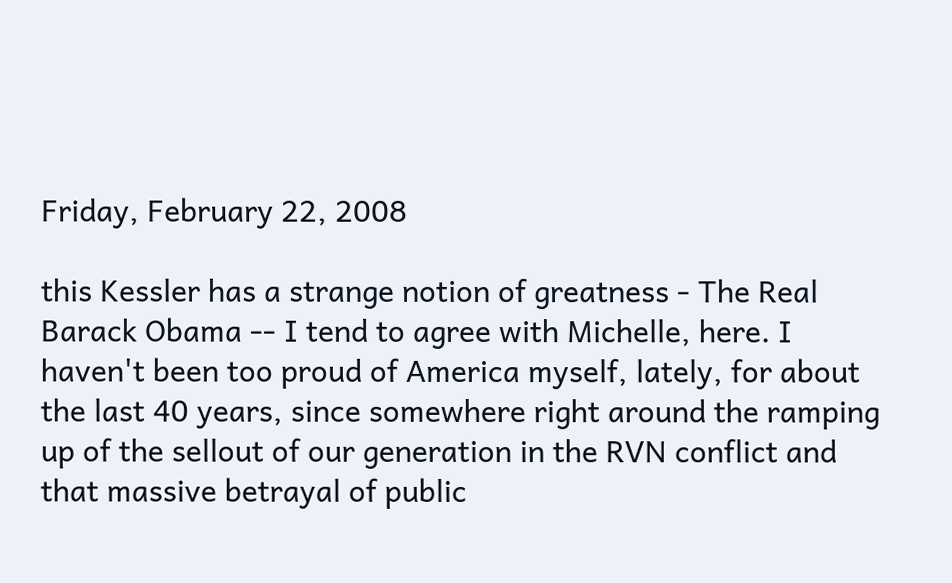Friday, February 22, 2008

this Kessler has a strange notion of greatness - The Real Barack Obama -- I tend to agree with Michelle, here. I haven't been too proud of America myself, lately, for about the last 40 years, since somewhere right around the ramping up of the sellout of our generation in the RVN conflict and that massive betrayal of public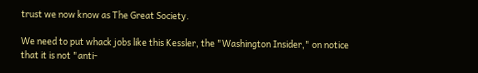trust we now know as The Great Society.

We need to put whack jobs like this Kessler, the "Washington Insider," on notice that it is not "anti-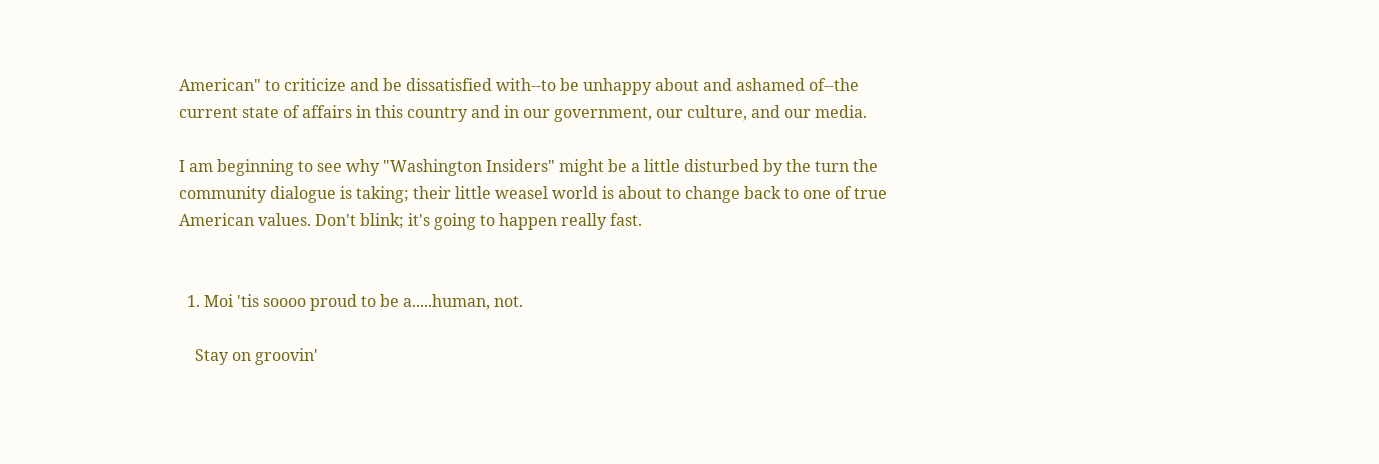American" to criticize and be dissatisfied with--to be unhappy about and ashamed of--the current state of affairs in this country and in our government, our culture, and our media.

I am beginning to see why "Washington Insiders" might be a little disturbed by the turn the community dialogue is taking; their little weasel world is about to change back to one of true American values. Don't blink; it's going to happen really fast.


  1. Moi 'tis soooo proud to be a.....human, not.

    Stay on groovin'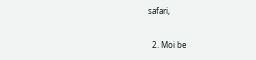safari,

  2. Moi be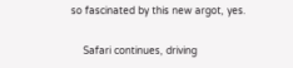so fascinated by this new argot, yes.

    Safari continues, driving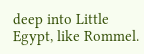deep into Little Egypt, like Rommel.